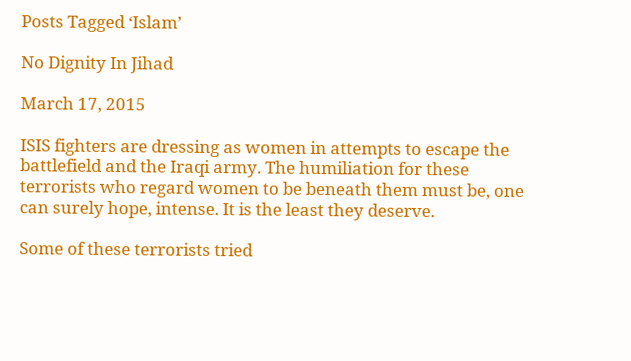Posts Tagged ‘Islam’

No Dignity In Jihad

March 17, 2015

ISIS fighters are dressing as women in attempts to escape the battlefield and the Iraqi army. The humiliation for these terrorists who regard women to be beneath them must be, one can surely hope, intense. It is the least they deserve.

Some of these terrorists tried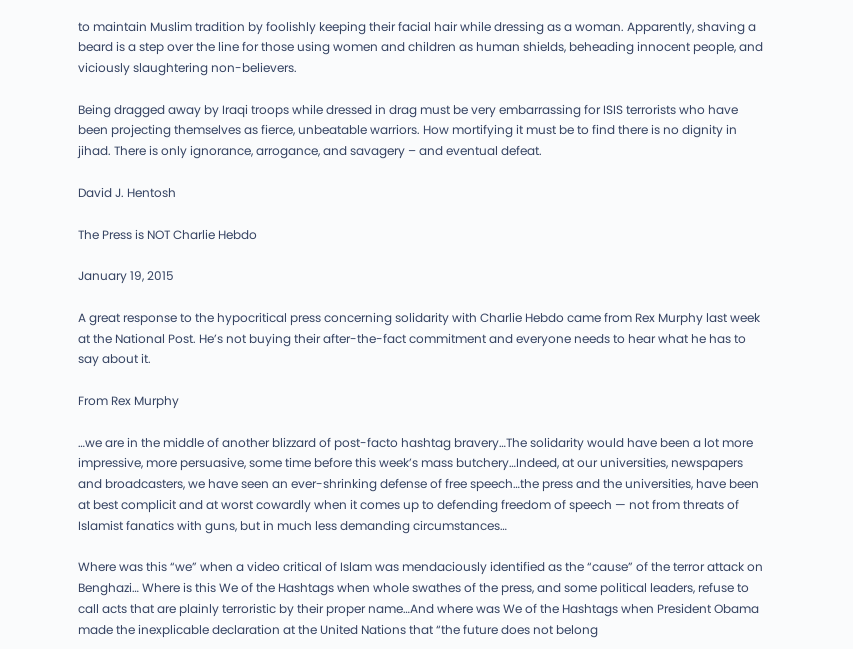to maintain Muslim tradition by foolishly keeping their facial hair while dressing as a woman. Apparently, shaving a beard is a step over the line for those using women and children as human shields, beheading innocent people, and viciously slaughtering non-believers.

Being dragged away by Iraqi troops while dressed in drag must be very embarrassing for ISIS terrorists who have been projecting themselves as fierce, unbeatable warriors. How mortifying it must be to find there is no dignity in jihad. There is only ignorance, arrogance, and savagery – and eventual defeat.

David J. Hentosh

The Press is NOT Charlie Hebdo

January 19, 2015

A great response to the hypocritical press concerning solidarity with Charlie Hebdo came from Rex Murphy last week at the National Post. He’s not buying their after-the-fact commitment and everyone needs to hear what he has to say about it.

From Rex Murphy

…we are in the middle of another blizzard of post-facto hashtag bravery…The solidarity would have been a lot more impressive, more persuasive, some time before this week’s mass butchery…Indeed, at our universities, newspapers and broadcasters, we have seen an ever-shrinking defense of free speech…the press and the universities, have been at best complicit and at worst cowardly when it comes up to defending freedom of speech — not from threats of Islamist fanatics with guns, but in much less demanding circumstances…

Where was this “we” when a video critical of Islam was mendaciously identified as the “cause” of the terror attack on Benghazi… Where is this We of the Hashtags when whole swathes of the press, and some political leaders, refuse to call acts that are plainly terroristic by their proper name…And where was We of the Hashtags when President Obama made the inexplicable declaration at the United Nations that “the future does not belong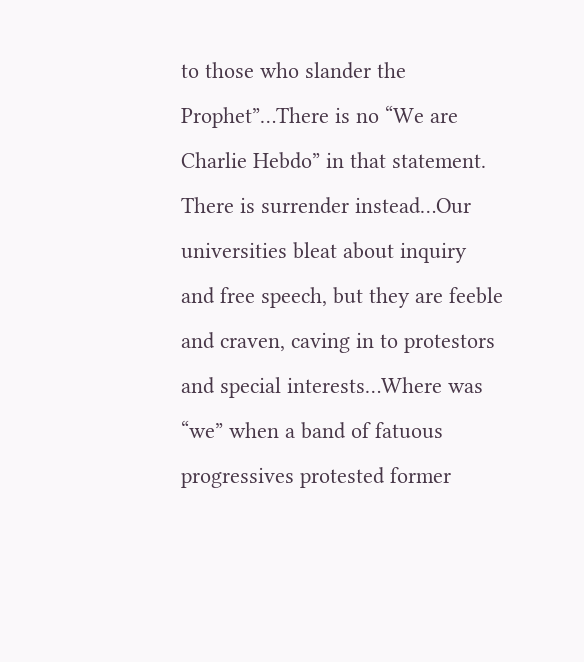to those who slander the Prophet”…There is no “We are Charlie Hebdo” in that statement. There is surrender instead…Our universities bleat about inquiry and free speech, but they are feeble and craven, caving in to protestors and special interests…Where was “we” when a band of fatuous progressives protested former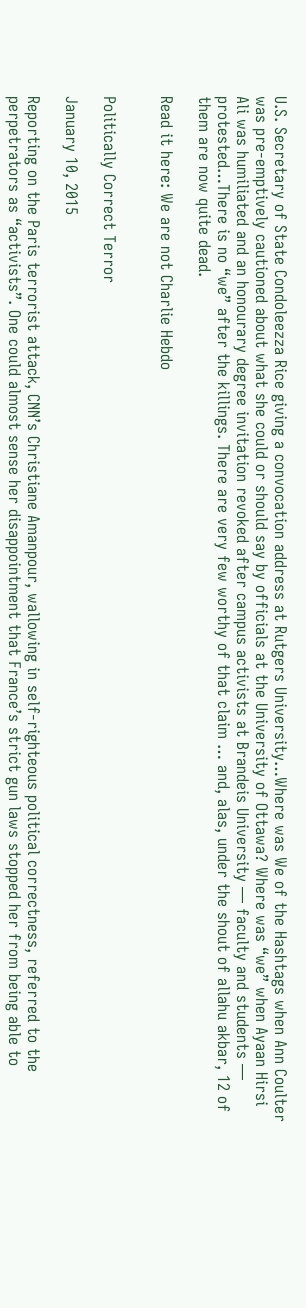U.S. Secretary of State Condoleezza Rice giving a convocation address at Rutgers University…Where was We of the Hashtags when Ann Coulter was pre-emptively cautioned about what she could or should say by officials at the University of Ottawa? Where was “we” when Ayaan Hirsi Ali was humiliated and an honourary degree invitation revoked after campus activists at Brandeis University — faculty and students — protested…There is no “we” after the killings. There are very few worthy of that claim … and, alas, under the shout of allahu akbar, 12 of them are now quite dead.

Read it here: We are not Charlie Hebdo


Politically Correct Terror

January 10, 2015

Reporting on the Paris terrorist attack, CNN’s Christiane Amanpour, wallowing in self-righteous political correctness, referred to the perpetrators as “activists”. One could almost sense her disappointment that France’s strict gun laws stopped her from being able to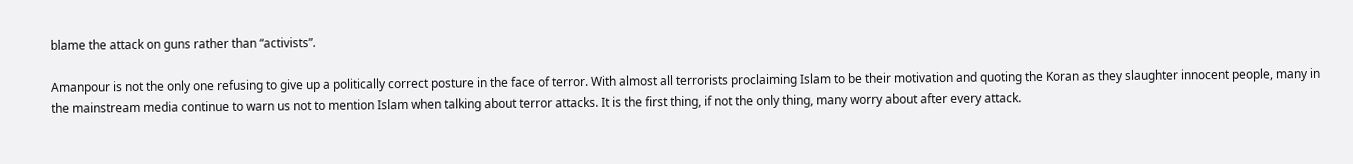blame the attack on guns rather than “activists”.

Amanpour is not the only one refusing to give up a politically correct posture in the face of terror. With almost all terrorists proclaiming Islam to be their motivation and quoting the Koran as they slaughter innocent people, many in the mainstream media continue to warn us not to mention Islam when talking about terror attacks. It is the first thing, if not the only thing, many worry about after every attack.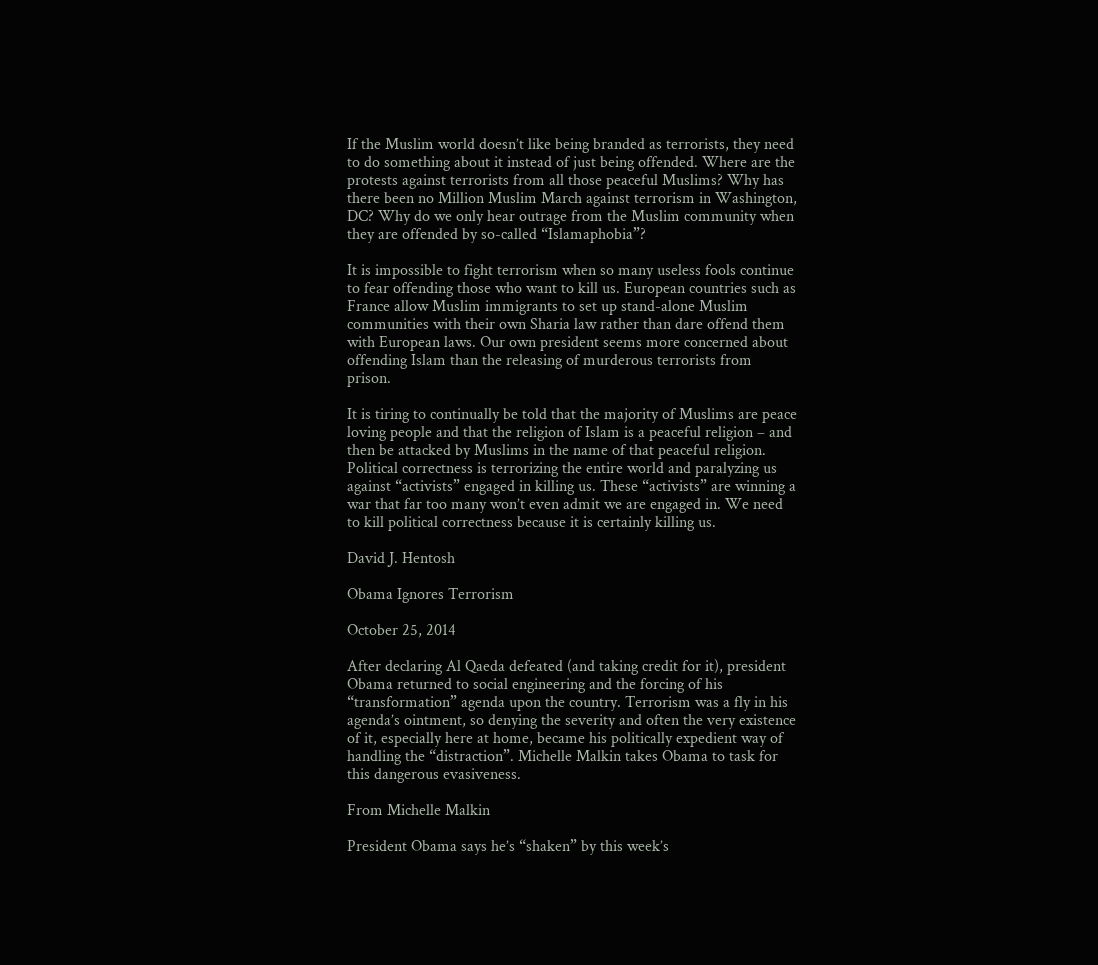If the Muslim world doesn’t like being branded as terrorists, they need to do something about it instead of just being offended. Where are the protests against terrorists from all those peaceful Muslims? Why has there been no Million Muslim March against terrorism in Washington, DC? Why do we only hear outrage from the Muslim community when they are offended by so-called “Islamaphobia”?

It is impossible to fight terrorism when so many useless fools continue to fear offending those who want to kill us. European countries such as France allow Muslim immigrants to set up stand-alone Muslim communities with their own Sharia law rather than dare offend them with European laws. Our own president seems more concerned about offending Islam than the releasing of murderous terrorists from prison.

It is tiring to continually be told that the majority of Muslims are peace loving people and that the religion of Islam is a peaceful religion – and then be attacked by Muslims in the name of that peaceful religion. Political correctness is terrorizing the entire world and paralyzing us against “activists” engaged in killing us. These “activists” are winning a war that far too many won’t even admit we are engaged in. We need to kill political correctness because it is certainly killing us.

David J. Hentosh

Obama Ignores Terrorism

October 25, 2014

After declaring Al Qaeda defeated (and taking credit for it), president Obama returned to social engineering and the forcing of his “transformation” agenda upon the country. Terrorism was a fly in his agenda’s ointment, so denying the severity and often the very existence of it, especially here at home, became his politically expedient way of handling the “distraction”. Michelle Malkin takes Obama to task for this dangerous evasiveness.

From Michelle Malkin

President Obama says he’s “shaken” by this week’s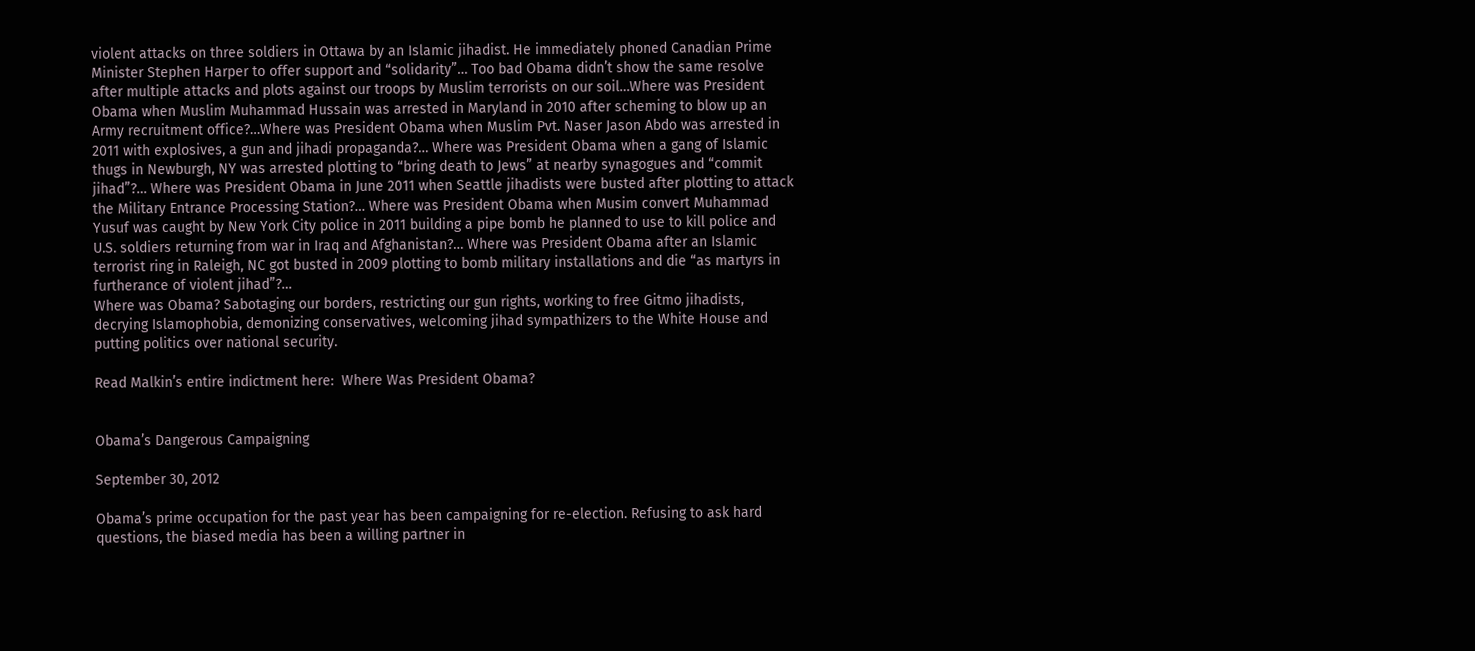violent attacks on three soldiers in Ottawa by an Islamic jihadist. He immediately phoned Canadian Prime Minister Stephen Harper to offer support and “solidarity”… Too bad Obama didn’t show the same resolve after multiple attacks and plots against our troops by Muslim terrorists on our soil…Where was President Obama when Muslim Muhammad Hussain was arrested in Maryland in 2010 after scheming to blow up an Army recruitment office?…Where was President Obama when Muslim Pvt. Naser Jason Abdo was arrested in 2011 with explosives, a gun and jihadi propaganda?… Where was President Obama when a gang of Islamic thugs in Newburgh, NY was arrested plotting to “bring death to Jews” at nearby synagogues and “commit jihad”?… Where was President Obama in June 2011 when Seattle jihadists were busted after plotting to attack the Military Entrance Processing Station?… Where was President Obama when Musim convert Muhammad Yusuf was caught by New York City police in 2011 building a pipe bomb he planned to use to kill police and U.S. soldiers returning from war in Iraq and Afghanistan?… Where was President Obama after an Islamic terrorist ring in Raleigh, NC got busted in 2009 plotting to bomb military installations and die “as martyrs in furtherance of violent jihad”?…
Where was Obama? Sabotaging our borders, restricting our gun rights, working to free Gitmo jihadists, decrying Islamophobia, demonizing conservatives, welcoming jihad sympathizers to the White House and putting politics over national security.

Read Malkin’s entire indictment here:  Where Was President Obama?


Obama’s Dangerous Campaigning

September 30, 2012

Obama’s prime occupation for the past year has been campaigning for re-election. Refusing to ask hard questions, the biased media has been a willing partner in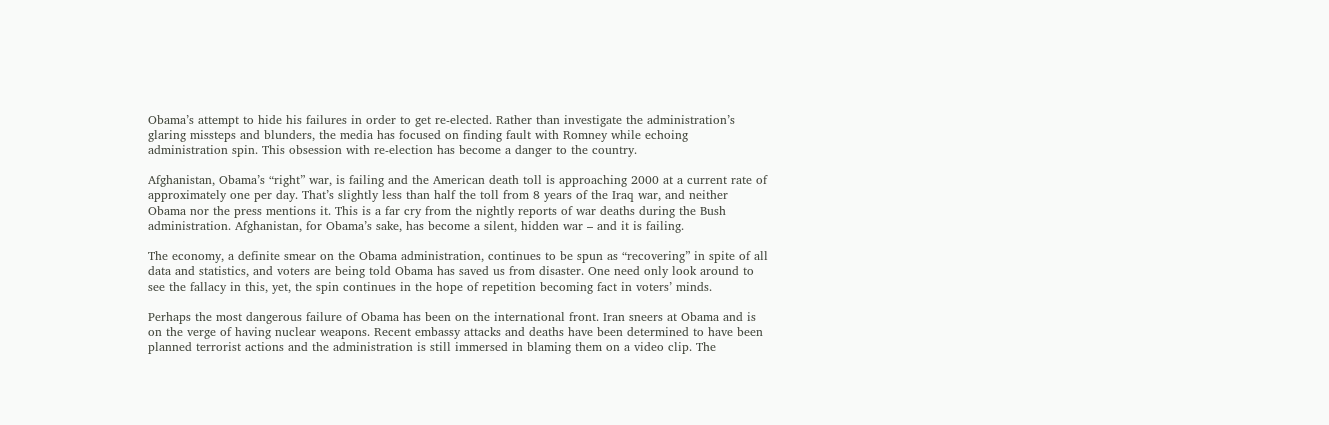Obama’s attempt to hide his failures in order to get re-elected. Rather than investigate the administration’s glaring missteps and blunders, the media has focused on finding fault with Romney while echoing administration spin. This obsession with re-election has become a danger to the country.

Afghanistan, Obama’s “right” war, is failing and the American death toll is approaching 2000 at a current rate of approximately one per day. That’s slightly less than half the toll from 8 years of the Iraq war, and neither Obama nor the press mentions it. This is a far cry from the nightly reports of war deaths during the Bush administration. Afghanistan, for Obama’s sake, has become a silent, hidden war – and it is failing.

The economy, a definite smear on the Obama administration, continues to be spun as “recovering” in spite of all data and statistics, and voters are being told Obama has saved us from disaster. One need only look around to see the fallacy in this, yet, the spin continues in the hope of repetition becoming fact in voters’ minds.

Perhaps the most dangerous failure of Obama has been on the international front. Iran sneers at Obama and is on the verge of having nuclear weapons. Recent embassy attacks and deaths have been determined to have been planned terrorist actions and the administration is still immersed in blaming them on a video clip. The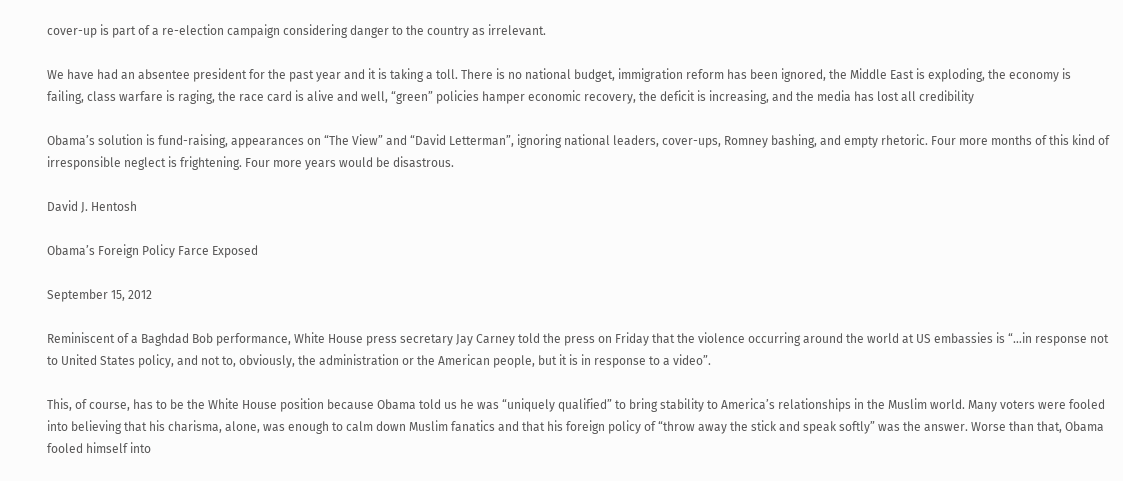cover-up is part of a re-election campaign considering danger to the country as irrelevant.

We have had an absentee president for the past year and it is taking a toll. There is no national budget, immigration reform has been ignored, the Middle East is exploding, the economy is failing, class warfare is raging, the race card is alive and well, “green” policies hamper economic recovery, the deficit is increasing, and the media has lost all credibility

Obama’s solution is fund-raising, appearances on “The View” and “David Letterman”, ignoring national leaders, cover-ups, Romney bashing, and empty rhetoric. Four more months of this kind of irresponsible neglect is frightening. Four more years would be disastrous.

David J. Hentosh

Obama’s Foreign Policy Farce Exposed

September 15, 2012

Reminiscent of a Baghdad Bob performance, White House press secretary Jay Carney told the press on Friday that the violence occurring around the world at US embassies is “…in response not to United States policy, and not to, obviously, the administration or the American people, but it is in response to a video”.

This, of course, has to be the White House position because Obama told us he was “uniquely qualified” to bring stability to America’s relationships in the Muslim world. Many voters were fooled into believing that his charisma, alone, was enough to calm down Muslim fanatics and that his foreign policy of “throw away the stick and speak softly” was the answer. Worse than that, Obama fooled himself into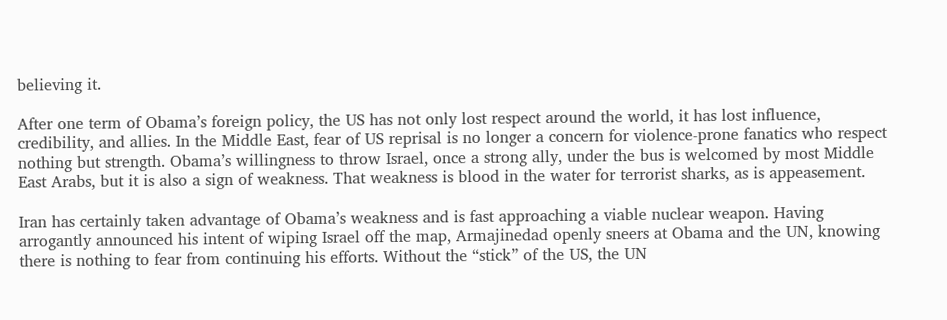believing it.

After one term of Obama’s foreign policy, the US has not only lost respect around the world, it has lost influence, credibility, and allies. In the Middle East, fear of US reprisal is no longer a concern for violence-prone fanatics who respect nothing but strength. Obama’s willingness to throw Israel, once a strong ally, under the bus is welcomed by most Middle East Arabs, but it is also a sign of weakness. That weakness is blood in the water for terrorist sharks, as is appeasement.

Iran has certainly taken advantage of Obama’s weakness and is fast approaching a viable nuclear weapon. Having arrogantly announced his intent of wiping Israel off the map, Armajinedad openly sneers at Obama and the UN, knowing there is nothing to fear from continuing his efforts. Without the “stick” of the US, the UN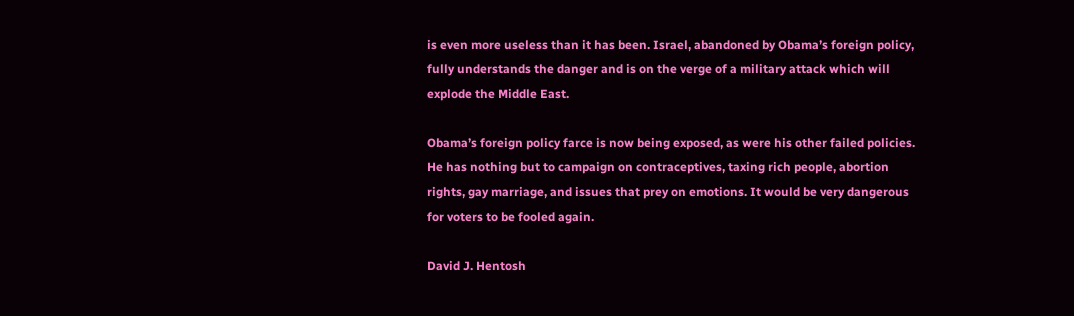is even more useless than it has been. Israel, abandoned by Obama’s foreign policy, fully understands the danger and is on the verge of a military attack which will explode the Middle East.

Obama’s foreign policy farce is now being exposed, as were his other failed policies. He has nothing but to campaign on contraceptives, taxing rich people, abortion rights, gay marriage, and issues that prey on emotions. It would be very dangerous for voters to be fooled again.

David J. Hentosh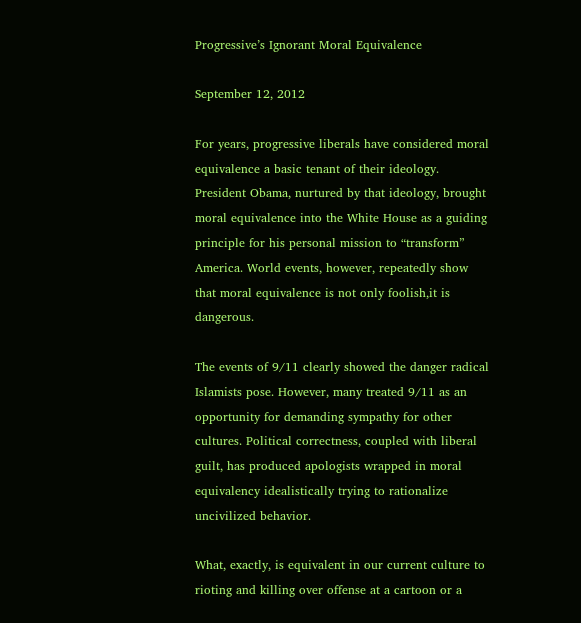Progressive’s Ignorant Moral Equivalence

September 12, 2012

For years, progressive liberals have considered moral equivalence a basic tenant of their ideology. President Obama, nurtured by that ideology, brought moral equivalence into the White House as a guiding principle for his personal mission to “transform” America. World events, however, repeatedly show that moral equivalence is not only foolish,it is dangerous.

The events of 9/11 clearly showed the danger radical Islamists pose. However, many treated 9/11 as an opportunity for demanding sympathy for other cultures. Political correctness, coupled with liberal guilt, has produced apologists wrapped in moral equivalency idealistically trying to rationalize uncivilized behavior.

What, exactly, is equivalent in our current culture to rioting and killing over offense at a cartoon or a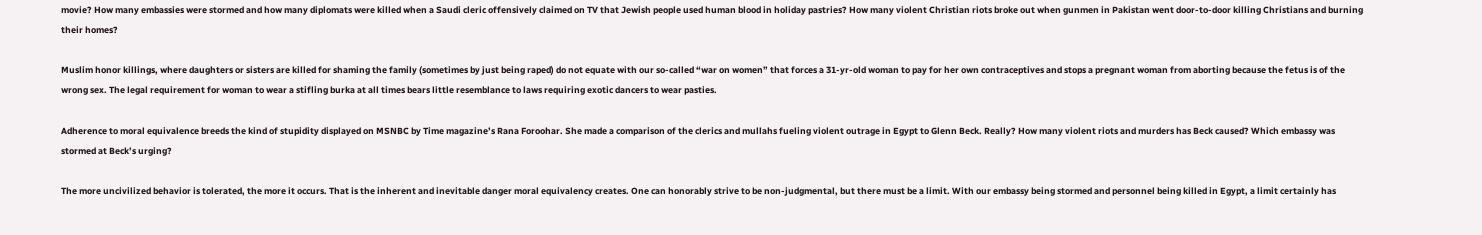movie? How many embassies were stormed and how many diplomats were killed when a Saudi cleric offensively claimed on TV that Jewish people used human blood in holiday pastries? How many violent Christian riots broke out when gunmen in Pakistan went door-to-door killing Christians and burning their homes?

Muslim honor killings, where daughters or sisters are killed for shaming the family (sometimes by just being raped) do not equate with our so-called “war on women” that forces a 31-yr-old woman to pay for her own contraceptives and stops a pregnant woman from aborting because the fetus is of the wrong sex. The legal requirement for woman to wear a stifling burka at all times bears little resemblance to laws requiring exotic dancers to wear pasties.

Adherence to moral equivalence breeds the kind of stupidity displayed on MSNBC by Time magazine’s Rana Foroohar. She made a comparison of the clerics and mullahs fueling violent outrage in Egypt to Glenn Beck. Really? How many violent riots and murders has Beck caused? Which embassy was stormed at Beck’s urging?

The more uncivilized behavior is tolerated, the more it occurs. That is the inherent and inevitable danger moral equivalency creates. One can honorably strive to be non-judgmental, but there must be a limit. With our embassy being stormed and personnel being killed in Egypt, a limit certainly has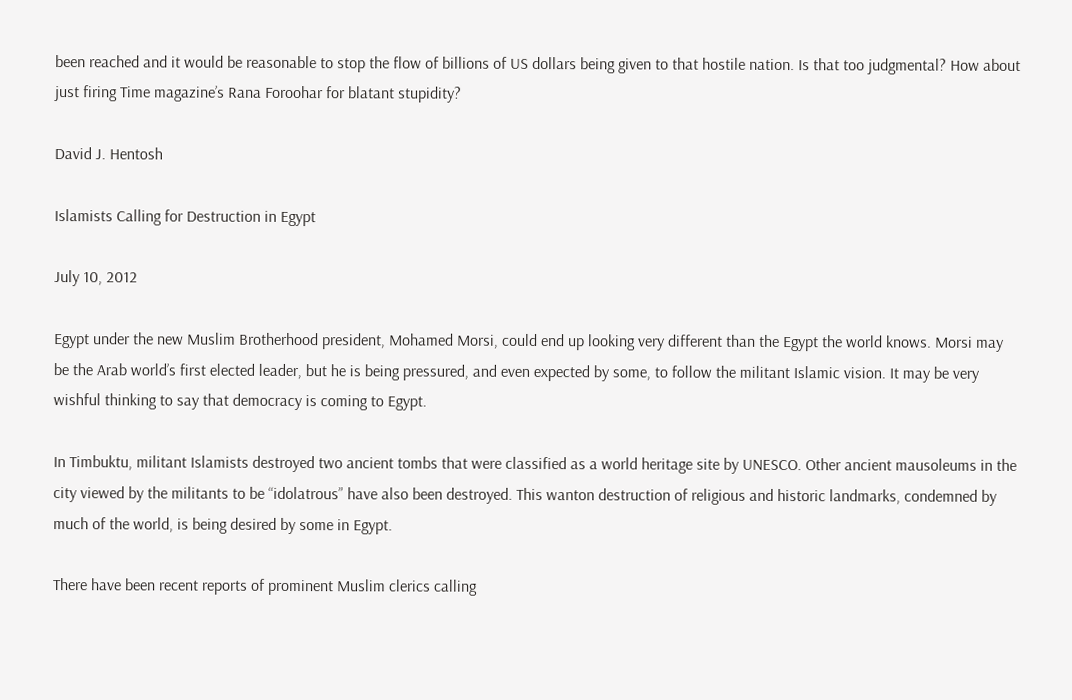been reached and it would be reasonable to stop the flow of billions of US dollars being given to that hostile nation. Is that too judgmental? How about just firing Time magazine’s Rana Foroohar for blatant stupidity?

David J. Hentosh

Islamists Calling for Destruction in Egypt

July 10, 2012

Egypt under the new Muslim Brotherhood president, Mohamed Morsi, could end up looking very different than the Egypt the world knows. Morsi may be the Arab world’s first elected leader, but he is being pressured, and even expected by some, to follow the militant Islamic vision. It may be very wishful thinking to say that democracy is coming to Egypt.

In Timbuktu, militant Islamists destroyed two ancient tombs that were classified as a world heritage site by UNESCO. Other ancient mausoleums in the city viewed by the militants to be “idolatrous” have also been destroyed. This wanton destruction of religious and historic landmarks, condemned by much of the world, is being desired by some in Egypt.

There have been recent reports of prominent Muslim clerics calling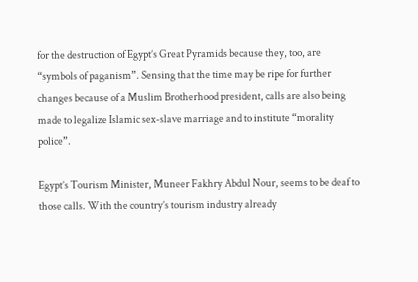for the destruction of Egypt’s Great Pyramids because they, too, are “symbols of paganism”. Sensing that the time may be ripe for further changes because of a Muslim Brotherhood president, calls are also being made to legalize Islamic sex-slave marriage and to institute “morality police”.

Egypt’s Tourism Minister, Muneer Fakhry Abdul Nour, seems to be deaf to those calls. With the country’s tourism industry already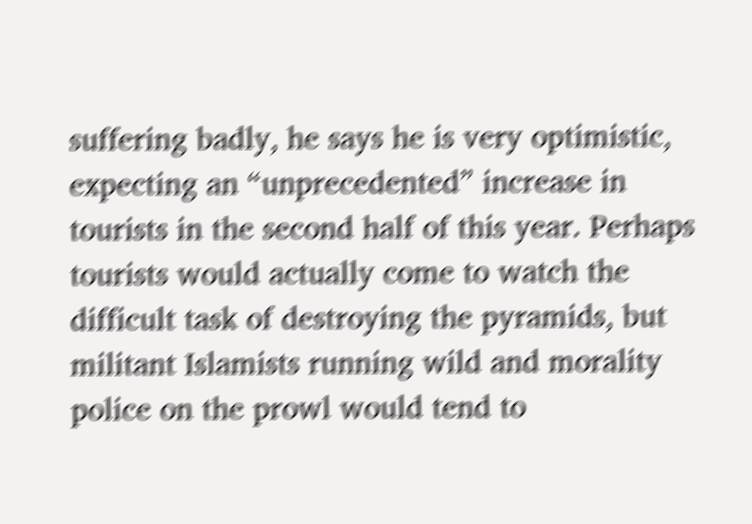suffering badly, he says he is very optimistic, expecting an “unprecedented” increase in tourists in the second half of this year. Perhaps tourists would actually come to watch the difficult task of destroying the pyramids, but militant Islamists running wild and morality police on the prowl would tend to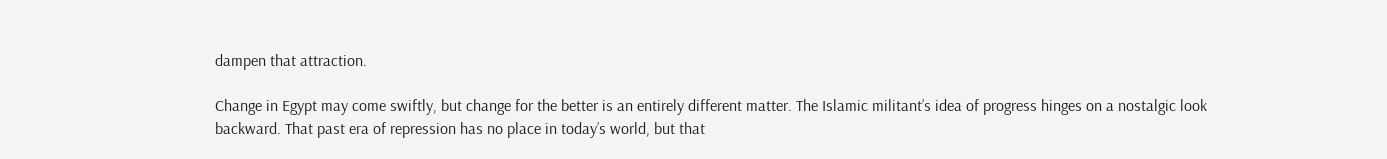dampen that attraction.

Change in Egypt may come swiftly, but change for the better is an entirely different matter. The Islamic militant’s idea of progress hinges on a nostalgic look backward. That past era of repression has no place in today’s world, but that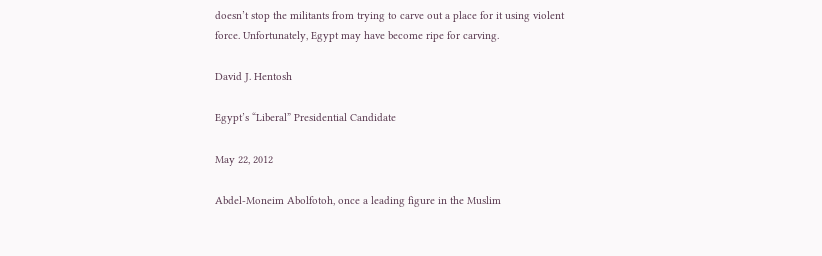doesn’t stop the militants from trying to carve out a place for it using violent force. Unfortunately, Egypt may have become ripe for carving.

David J. Hentosh

Egypt’s “Liberal” Presidential Candidate

May 22, 2012

Abdel-Moneim Abolfotoh, once a leading figure in the Muslim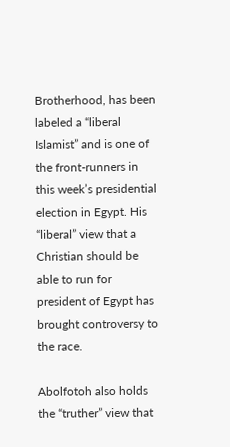Brotherhood, has been labeled a “liberal Islamist” and is one of the front-runners in this week’s presidential election in Egypt. His “liberal” view that a Christian should be able to run for president of Egypt has brought controversy to the race.

Abolfotoh also holds the “truther” view that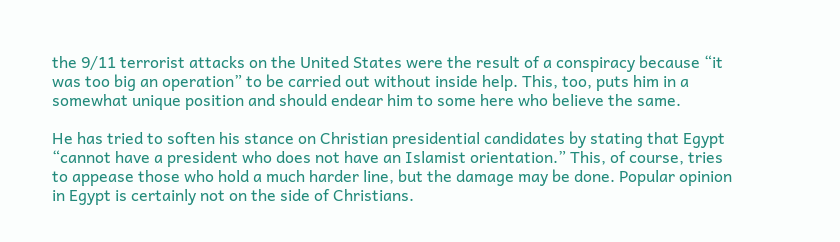the 9/11 terrorist attacks on the United States were the result of a conspiracy because “it was too big an operation” to be carried out without inside help. This, too, puts him in a somewhat unique position and should endear him to some here who believe the same.

He has tried to soften his stance on Christian presidential candidates by stating that Egypt “cannot have a president who does not have an Islamist orientation.” This, of course, tries to appease those who hold a much harder line, but the damage may be done. Popular opinion in Egypt is certainly not on the side of Christians.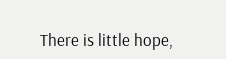There is little hope,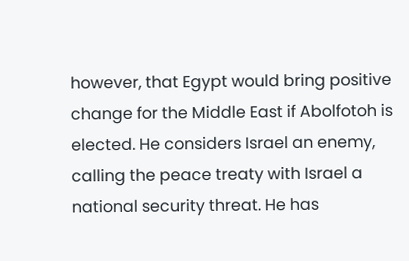however, that Egypt would bring positive change for the Middle East if Abolfotoh is elected. He considers Israel an enemy, calling the peace treaty with Israel a national security threat. He has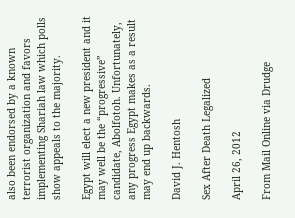also been endorsed by a known terrorist organization and favors implementing Shariah law which polls show appeals to the majority.

Egypt will elect a new president and it may well be the “progressive” candidate, Abolfotoh. Unfortunately, any progress Egypt makes as a result may end up backwards.

David J. Hentosh

Sex After Death Legalized

April 26, 2012

From Mail Online via Drudge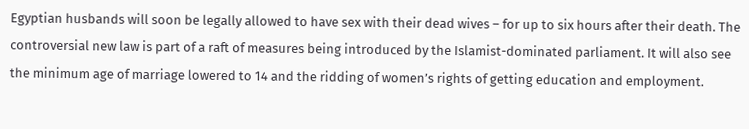Egyptian husbands will soon be legally allowed to have sex with their dead wives – for up to six hours after their death. The controversial new law is part of a raft of measures being introduced by the Islamist-dominated parliament. It will also see the minimum age of marriage lowered to 14 and the ridding of women’s rights of getting education and employment.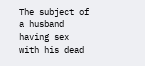The subject of a husband having sex with his dead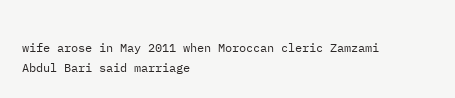wife arose in May 2011 when Moroccan cleric Zamzami Abdul Bari said marriage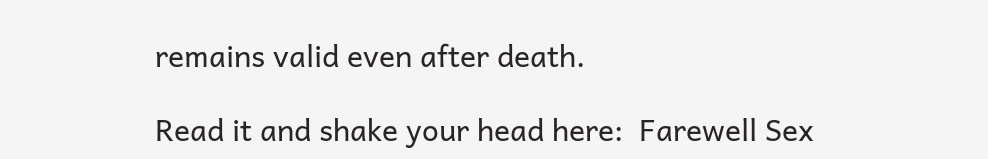remains valid even after death.

Read it and shake your head here:  Farewell Sex